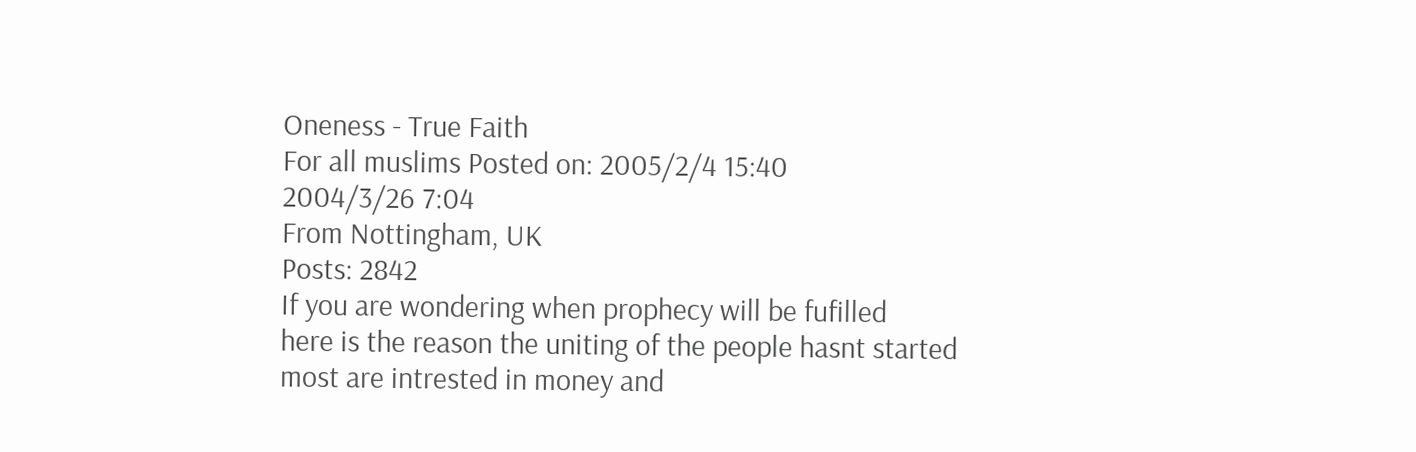Oneness - True Faith
For all muslims Posted on: 2005/2/4 15:40
2004/3/26 7:04
From Nottingham, UK
Posts: 2842
If you are wondering when prophecy will be fufilled
here is the reason the uniting of the people hasnt started
most are intrested in money and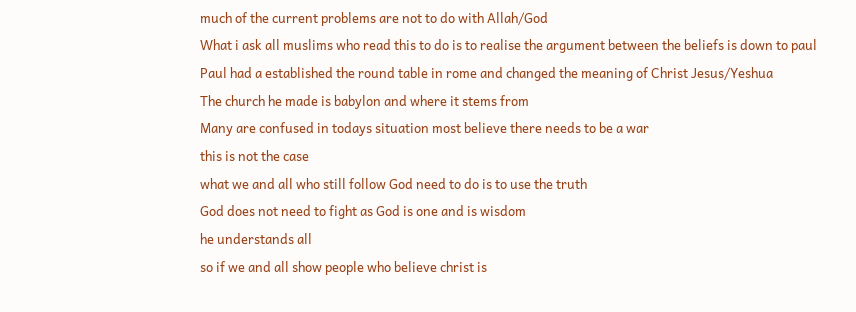much of the current problems are not to do with Allah/God
What i ask all muslims who read this to do is to realise the argument between the beliefs is down to paul
Paul had a established the round table in rome and changed the meaning of Christ Jesus/Yeshua
The church he made is babylon and where it stems from
Many are confused in todays situation most believe there needs to be a war
this is not the case
what we and all who still follow God need to do is to use the truth
God does not need to fight as God is one and is wisdom
he understands all
so if we and all show people who believe christ is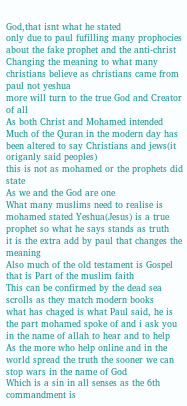God,that isnt what he stated
only due to paul fufilling many prophocies about the fake prophet and the anti-christ
Changing the meaning to what many christians believe as christians came from paul not yeshua
more will turn to the true God and Creator of all
As both Christ and Mohamed intended
Much of the Quran in the modern day has been altered to say Christians and jews(it origanly said peoples)
this is not as mohamed or the prophets did state
As we and the God are one
What many muslims need to realise is mohamed stated Yeshua(Jesus) is a true prophet so what he says stands as truth
it is the extra add by paul that changes the meaning
Also much of the old testament is Gospel that is Part of the muslim faith
This can be confirmed by the dead sea scrolls as they match modern books
what has chaged is what Paul said, he is the part mohamed spoke of and i ask you in the name of allah to hear and to help
As the more who help online and in the world spread the truth the sooner we can stop wars in the name of God
Which is a sin in all senses as the 6th commandment is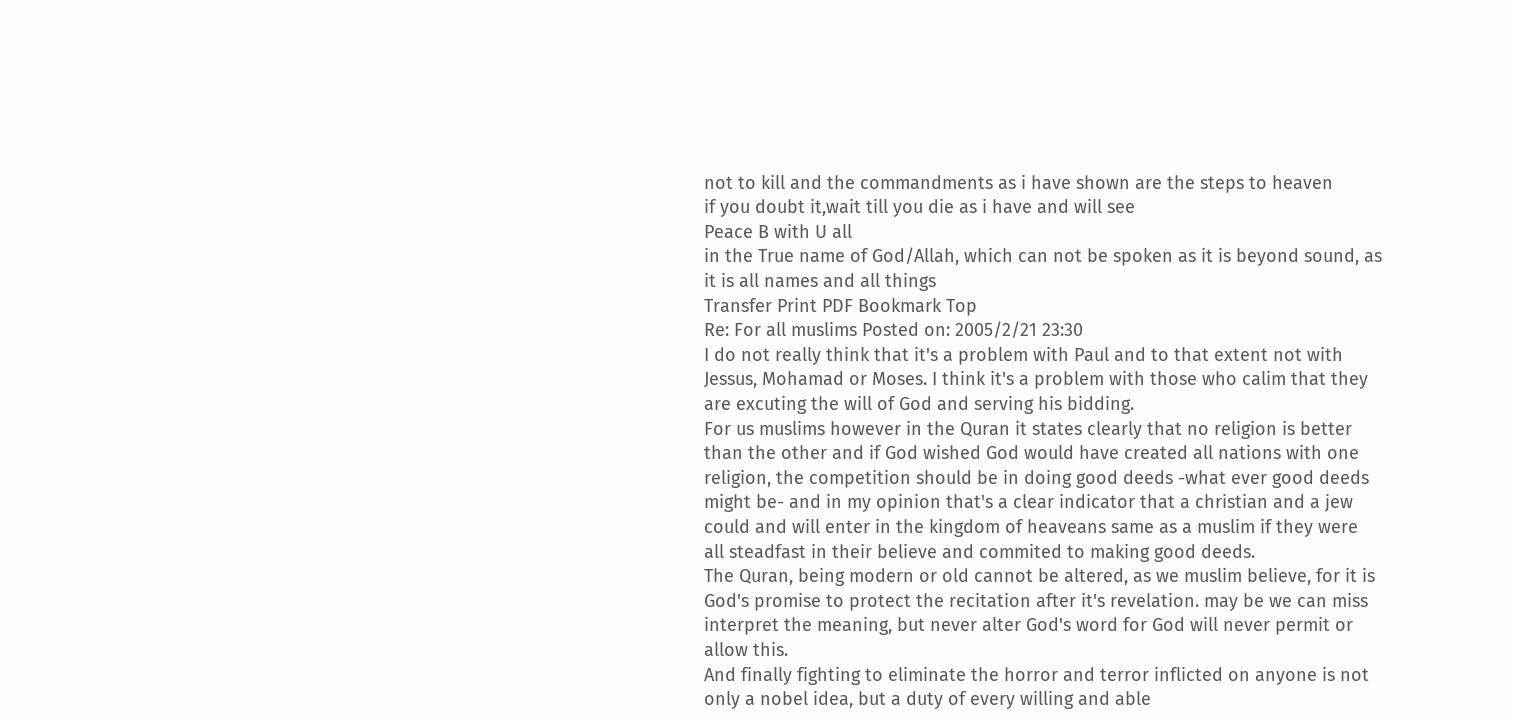not to kill and the commandments as i have shown are the steps to heaven
if you doubt it,wait till you die as i have and will see
Peace B with U all
in the True name of God/Allah, which can not be spoken as it is beyond sound, as it is all names and all things
Transfer Print PDF Bookmark Top
Re: For all muslims Posted on: 2005/2/21 23:30
I do not really think that it's a problem with Paul and to that extent not with Jessus, Mohamad or Moses. I think it's a problem with those who calim that they are excuting the will of God and serving his bidding.
For us muslims however in the Quran it states clearly that no religion is better than the other and if God wished God would have created all nations with one religion, the competition should be in doing good deeds -what ever good deeds might be- and in my opinion that's a clear indicator that a christian and a jew could and will enter in the kingdom of heaveans same as a muslim if they were all steadfast in their believe and commited to making good deeds.
The Quran, being modern or old cannot be altered, as we muslim believe, for it is God's promise to protect the recitation after it's revelation. may be we can miss interpret the meaning, but never alter God's word for God will never permit or allow this.
And finally fighting to eliminate the horror and terror inflicted on anyone is not only a nobel idea, but a duty of every willing and able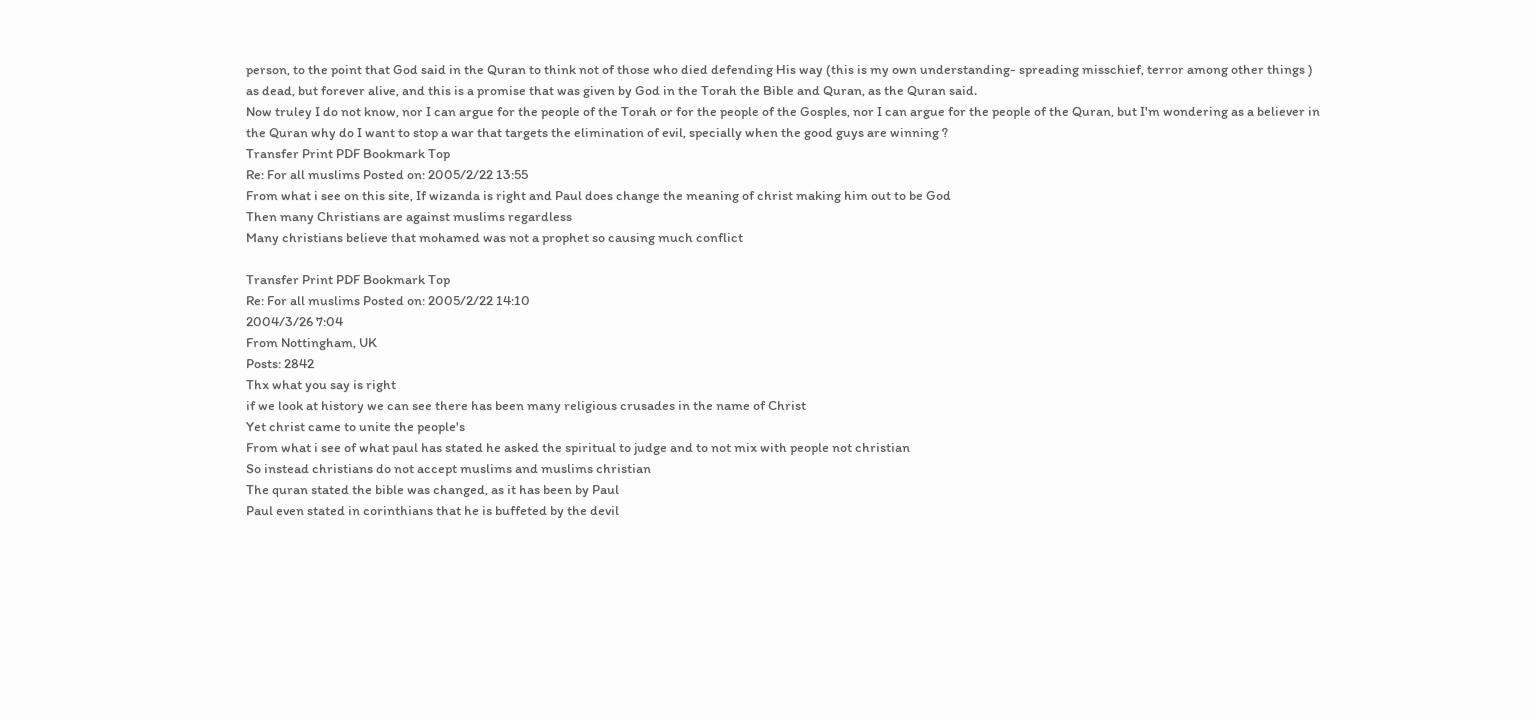person, to the point that God said in the Quran to think not of those who died defending His way (this is my own understanding- spreading misschief, terror among other things ) as dead, but forever alive, and this is a promise that was given by God in the Torah the Bible and Quran, as the Quran said.
Now truley I do not know, nor I can argue for the people of the Torah or for the people of the Gosples, nor I can argue for the people of the Quran, but I'm wondering as a believer in the Quran why do I want to stop a war that targets the elimination of evil, specially when the good guys are winning ?
Transfer Print PDF Bookmark Top
Re: For all muslims Posted on: 2005/2/22 13:55
From what i see on this site, If wizanda is right and Paul does change the meaning of christ making him out to be God
Then many Christians are against muslims regardless
Many christians believe that mohamed was not a prophet so causing much conflict

Transfer Print PDF Bookmark Top
Re: For all muslims Posted on: 2005/2/22 14:10
2004/3/26 7:04
From Nottingham, UK
Posts: 2842
Thx what you say is right
if we look at history we can see there has been many religious crusades in the name of Christ
Yet christ came to unite the people's
From what i see of what paul has stated he asked the spiritual to judge and to not mix with people not christian
So instead christians do not accept muslims and muslims christian
The quran stated the bible was changed, as it has been by Paul
Paul even stated in corinthians that he is buffeted by the devil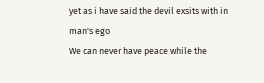yet as i have said the devil exsits with in man's ego
We can never have peace while the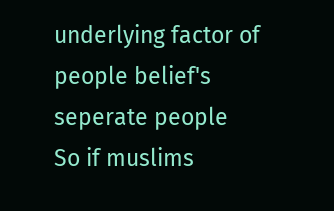underlying factor of people belief's seperate people
So if muslims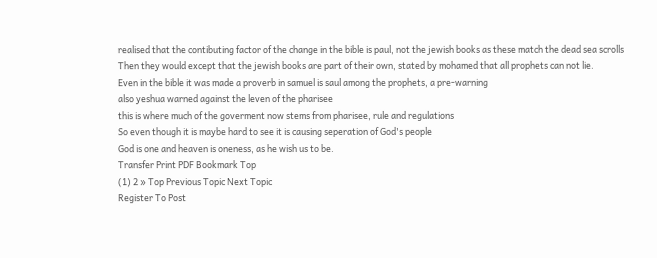realised that the contibuting factor of the change in the bible is paul, not the jewish books as these match the dead sea scrolls
Then they would except that the jewish books are part of their own, stated by mohamed that all prophets can not lie.
Even in the bible it was made a proverb in samuel is saul among the prophets, a pre-warning
also yeshua warned against the leven of the pharisee
this is where much of the goverment now stems from pharisee, rule and regulations
So even though it is maybe hard to see it is causing seperation of God's people
God is one and heaven is oneness, as he wish us to be.
Transfer Print PDF Bookmark Top
(1) 2 » Top Previous Topic Next Topic
Register To Post